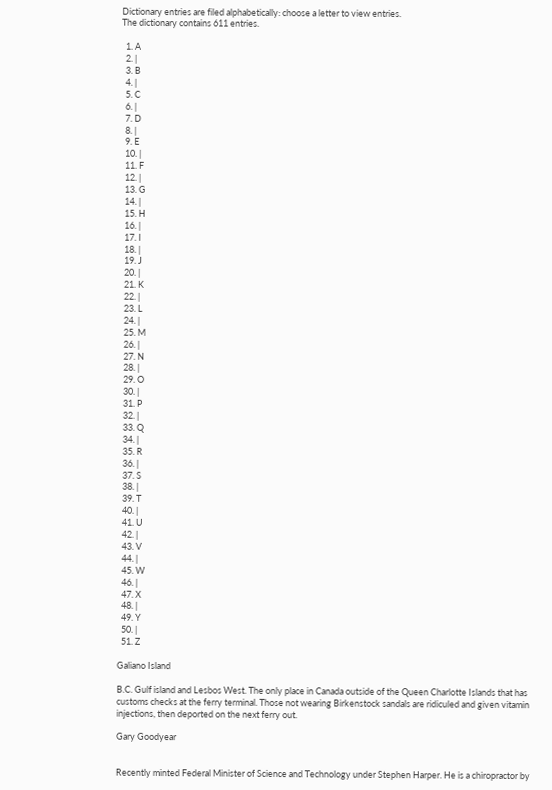Dictionary entries are filed alphabetically: choose a letter to view entries.
The dictionary contains 611 entries.

  1. A
  2. |
  3. B
  4. |
  5. C
  6. |
  7. D
  8. |
  9. E
  10. |
  11. F
  12. |
  13. G
  14. |
  15. H
  16. |
  17. I
  18. |
  19. J
  20. |
  21. K
  22. |
  23. L
  24. |
  25. M
  26. |
  27. N
  28. |
  29. O
  30. |
  31. P
  32. |
  33. Q
  34. |
  35. R
  36. |
  37. S
  38. |
  39. T
  40. |
  41. U
  42. |
  43. V
  44. |
  45. W
  46. |
  47. X
  48. |
  49. Y
  50. |
  51. Z

Galiano Island

B.C. Gulf island and Lesbos West. The only place in Canada outside of the Queen Charlotte Islands that has customs checks at the ferry terminal. Those not wearing Birkenstock sandals are ridiculed and given vitamin injections, then deported on the next ferry out.

Gary Goodyear


Recently minted Federal Minister of Science and Technology under Stephen Harper. He is a chiropractor by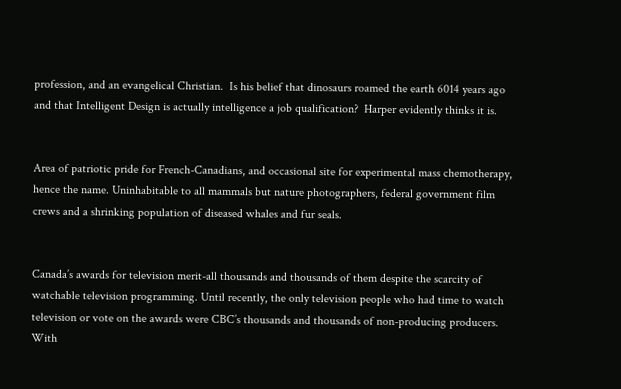profession, and an evangelical Christian.  Is his belief that dinosaurs roamed the earth 6014 years ago and that Intelligent Design is actually intelligence a job qualification?  Harper evidently thinks it is.


Area of patriotic pride for French-Canadians, and occasional site for experimental mass chemotherapy, hence the name. Uninhabitable to all mammals but nature photographers, federal government film crews and a shrinking population of diseased whales and fur seals.


Canada’s awards for television merit-all thousands and thousands of them despite the scarcity of watchable television programming. Until recently, the only television people who had time to watch television or vote on the awards were CBC’s thousands and thousands of non-producing producers. With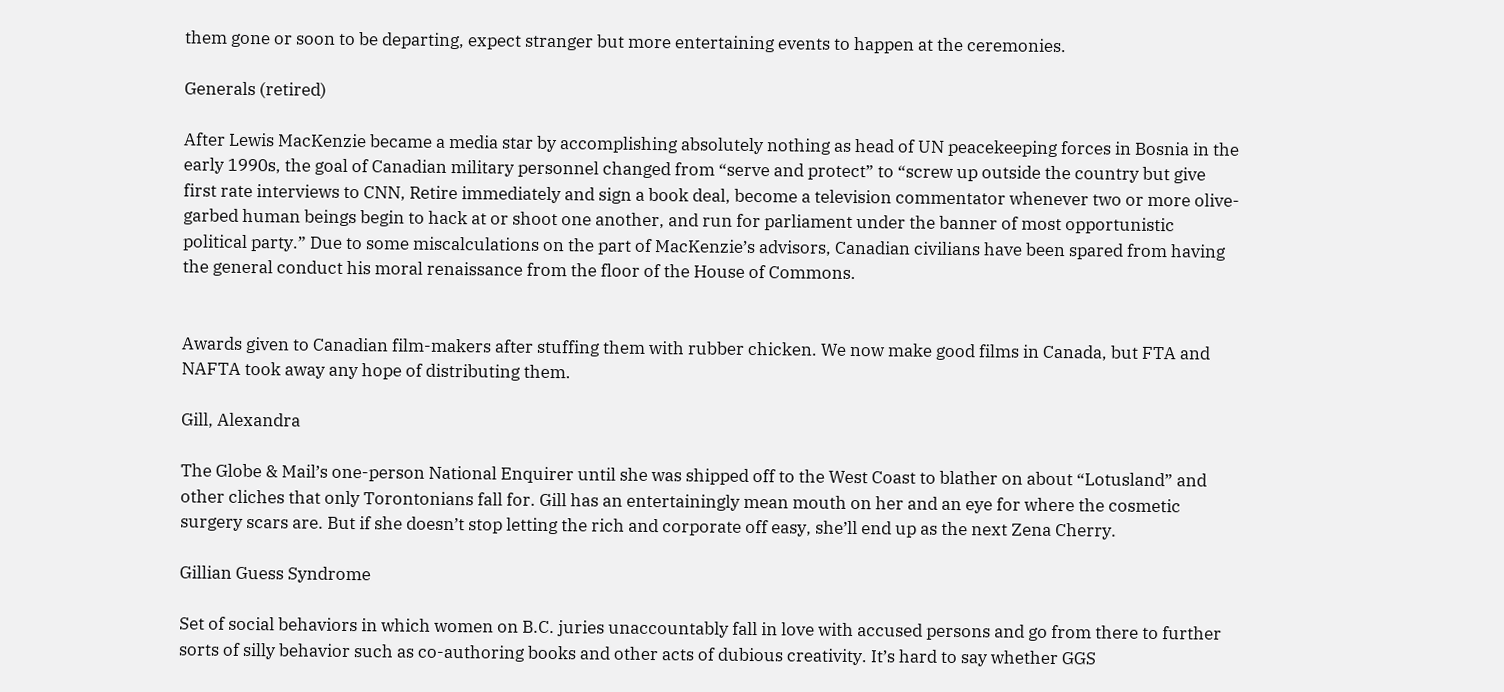them gone or soon to be departing, expect stranger but more entertaining events to happen at the ceremonies.

Generals (retired)

After Lewis MacKenzie became a media star by accomplishing absolutely nothing as head of UN peacekeeping forces in Bosnia in the early 1990s, the goal of Canadian military personnel changed from “serve and protect” to “screw up outside the country but give first rate interviews to CNN, Retire immediately and sign a book deal, become a television commentator whenever two or more olive-garbed human beings begin to hack at or shoot one another, and run for parliament under the banner of most opportunistic political party.” Due to some miscalculations on the part of MacKenzie’s advisors, Canadian civilians have been spared from having the general conduct his moral renaissance from the floor of the House of Commons.


Awards given to Canadian film-makers after stuffing them with rubber chicken. We now make good films in Canada, but FTA and NAFTA took away any hope of distributing them.

Gill, Alexandra

The Globe & Mail’s one-person National Enquirer until she was shipped off to the West Coast to blather on about “Lotusland” and other cliches that only Torontonians fall for. Gill has an entertainingly mean mouth on her and an eye for where the cosmetic surgery scars are. But if she doesn’t stop letting the rich and corporate off easy, she’ll end up as the next Zena Cherry.

Gillian Guess Syndrome

Set of social behaviors in which women on B.C. juries unaccountably fall in love with accused persons and go from there to further sorts of silly behavior such as co-authoring books and other acts of dubious creativity. It’s hard to say whether GGS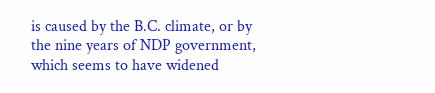is caused by the B.C. climate, or by the nine years of NDP government, which seems to have widened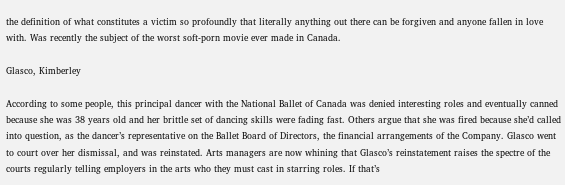the definition of what constitutes a victim so profoundly that literally anything out there can be forgiven and anyone fallen in love with. Was recently the subject of the worst soft-porn movie ever made in Canada.

Glasco, Kimberley

According to some people, this principal dancer with the National Ballet of Canada was denied interesting roles and eventually canned because she was 38 years old and her brittle set of dancing skills were fading fast. Others argue that she was fired because she’d called into question, as the dancer’s representative on the Ballet Board of Directors, the financial arrangements of the Company. Glasco went to court over her dismissal, and was reinstated. Arts managers are now whining that Glasco’s reinstatement raises the spectre of the courts regularly telling employers in the arts who they must cast in starring roles. If that’s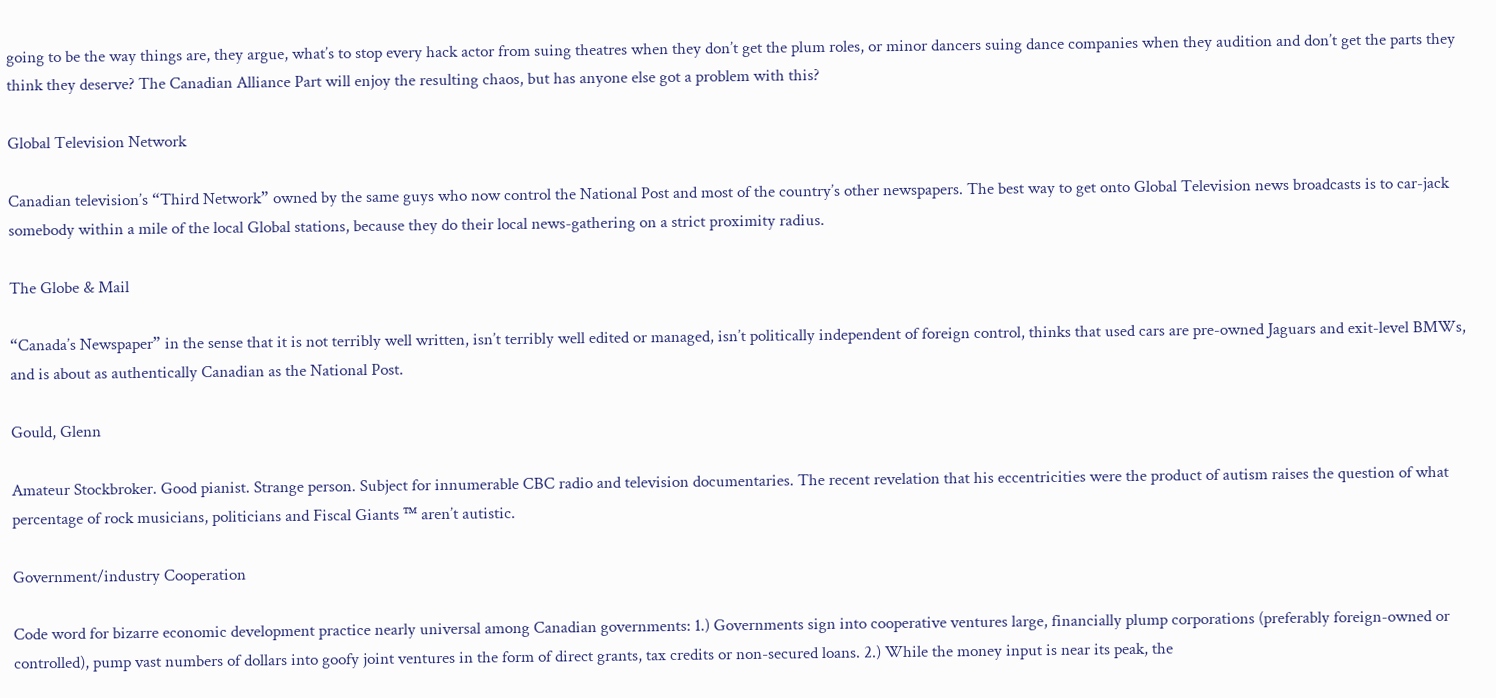going to be the way things are, they argue, what’s to stop every hack actor from suing theatres when they don’t get the plum roles, or minor dancers suing dance companies when they audition and don’t get the parts they think they deserve? The Canadian Alliance Part will enjoy the resulting chaos, but has anyone else got a problem with this?

Global Television Network

Canadian television’s “Third Network” owned by the same guys who now control the National Post and most of the country’s other newspapers. The best way to get onto Global Television news broadcasts is to car-jack somebody within a mile of the local Global stations, because they do their local news-gathering on a strict proximity radius.

The Globe & Mail

“Canada’s Newspaper” in the sense that it is not terribly well written, isn’t terribly well edited or managed, isn’t politically independent of foreign control, thinks that used cars are pre-owned Jaguars and exit-level BMWs, and is about as authentically Canadian as the National Post.

Gould, Glenn

Amateur Stockbroker. Good pianist. Strange person. Subject for innumerable CBC radio and television documentaries. The recent revelation that his eccentricities were the product of autism raises the question of what percentage of rock musicians, politicians and Fiscal Giants ™ aren’t autistic.

Government/industry Cooperation

Code word for bizarre economic development practice nearly universal among Canadian governments: 1.) Governments sign into cooperative ventures large, financially plump corporations (preferably foreign-owned or controlled), pump vast numbers of dollars into goofy joint ventures in the form of direct grants, tax credits or non-secured loans. 2.) While the money input is near its peak, the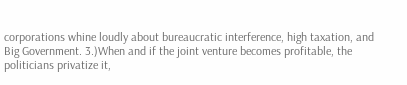corporations whine loudly about bureaucratic interference, high taxation, and Big Government. 3.)When and if the joint venture becomes profitable, the politicians privatize it,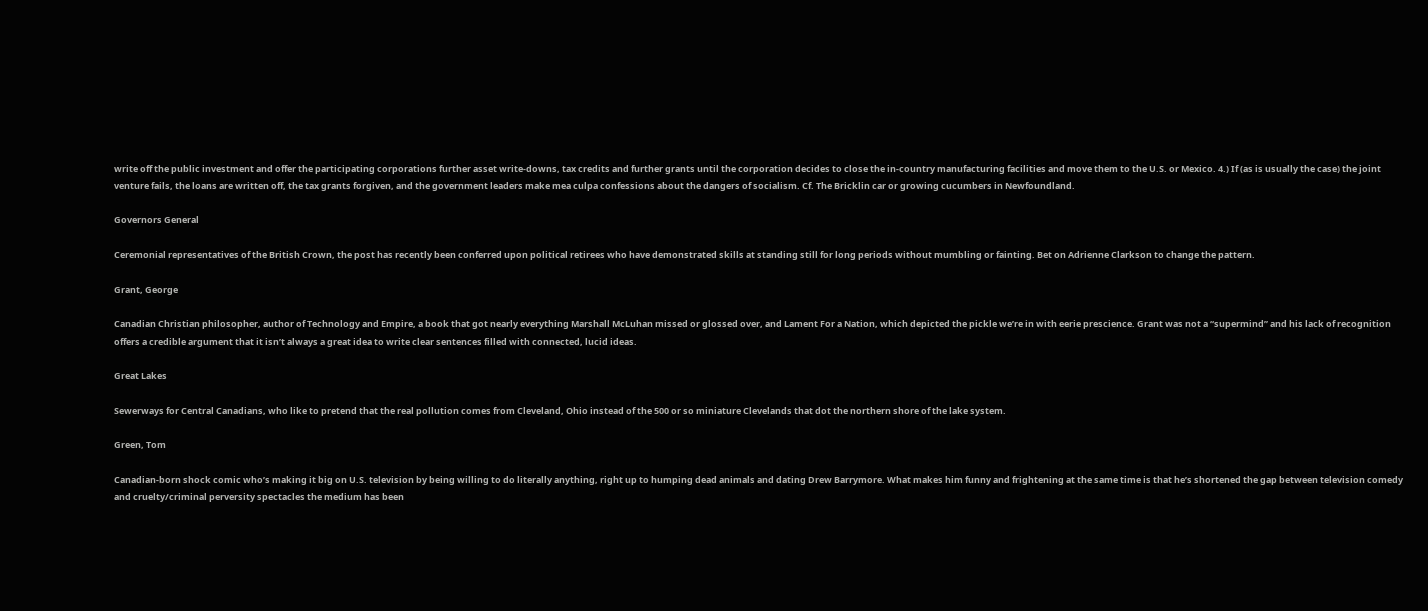write off the public investment and offer the participating corporations further asset write-downs, tax credits and further grants until the corporation decides to close the in-country manufacturing facilities and move them to the U.S. or Mexico. 4.) If (as is usually the case) the joint venture fails, the loans are written off, the tax grants forgiven, and the government leaders make mea culpa confessions about the dangers of socialism. Cf. The Bricklin car or growing cucumbers in Newfoundland.

Governors General

Ceremonial representatives of the British Crown, the post has recently been conferred upon political retirees who have demonstrated skills at standing still for long periods without mumbling or fainting. Bet on Adrienne Clarkson to change the pattern.

Grant, George

Canadian Christian philosopher, author of Technology and Empire, a book that got nearly everything Marshall McLuhan missed or glossed over, and Lament For a Nation, which depicted the pickle we’re in with eerie prescience. Grant was not a “supermind” and his lack of recognition offers a credible argument that it isn’t always a great idea to write clear sentences filled with connected, lucid ideas.

Great Lakes

Sewerways for Central Canadians, who like to pretend that the real pollution comes from Cleveland, Ohio instead of the 500 or so miniature Clevelands that dot the northern shore of the lake system.

Green, Tom

Canadian-born shock comic who’s making it big on U.S. television by being willing to do literally anything, right up to humping dead animals and dating Drew Barrymore. What makes him funny and frightening at the same time is that he’s shortened the gap between television comedy and cruelty/criminal perversity spectacles the medium has been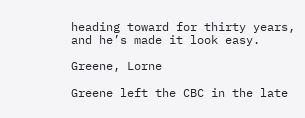heading toward for thirty years, and he’s made it look easy.

Greene, Lorne

Greene left the CBC in the late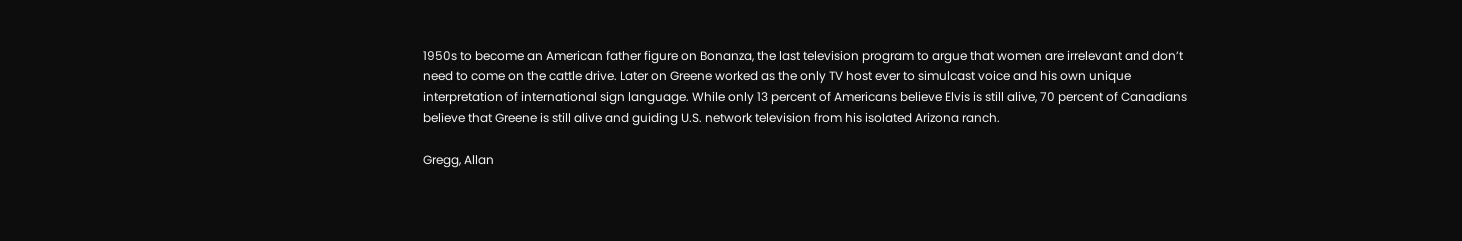1950s to become an American father figure on Bonanza, the last television program to argue that women are irrelevant and don’t need to come on the cattle drive. Later on Greene worked as the only TV host ever to simulcast voice and his own unique interpretation of international sign language. While only 13 percent of Americans believe Elvis is still alive, 70 percent of Canadians believe that Greene is still alive and guiding U.S. network television from his isolated Arizona ranch.

Gregg, Allan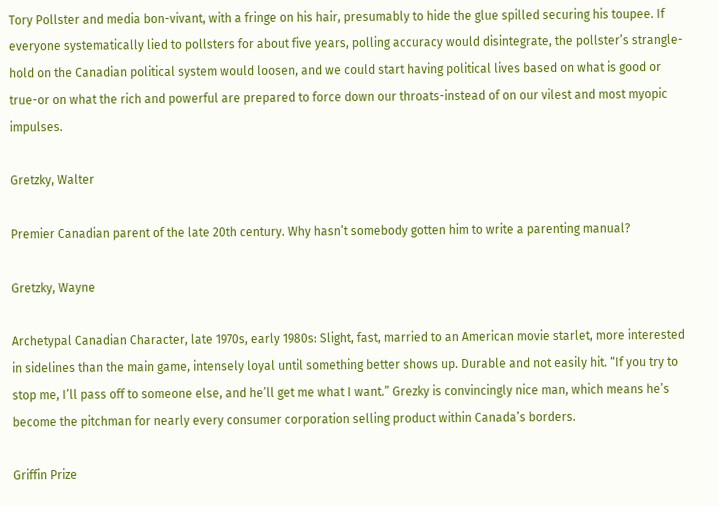Tory Pollster and media bon-vivant, with a fringe on his hair, presumably to hide the glue spilled securing his toupee. If everyone systematically lied to pollsters for about five years, polling accuracy would disintegrate, the pollster’s strangle-hold on the Canadian political system would loosen, and we could start having political lives based on what is good or true-or on what the rich and powerful are prepared to force down our throats-instead of on our vilest and most myopic impulses.

Gretzky, Walter

Premier Canadian parent of the late 20th century. Why hasn’t somebody gotten him to write a parenting manual?

Gretzky, Wayne

Archetypal Canadian Character, late 1970s, early 1980s: Slight, fast, married to an American movie starlet, more interested in sidelines than the main game, intensely loyal until something better shows up. Durable and not easily hit. “If you try to stop me, I’ll pass off to someone else, and he’ll get me what I want.” Grezky is convincingly nice man, which means he’s become the pitchman for nearly every consumer corporation selling product within Canada’s borders.

Griffin Prize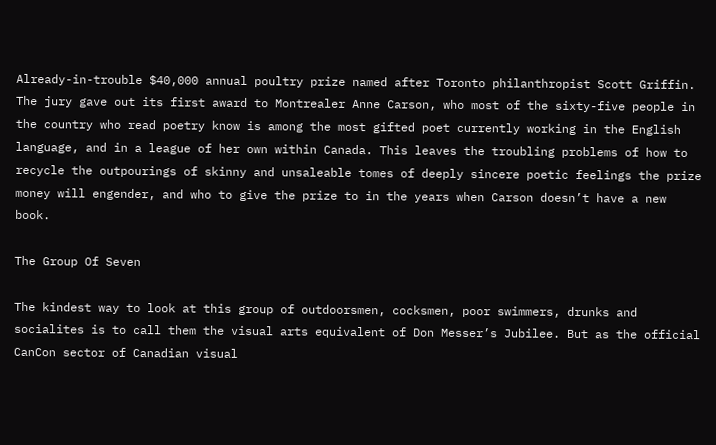Already-in-trouble $40,000 annual poultry prize named after Toronto philanthropist Scott Griffin. The jury gave out its first award to Montrealer Anne Carson, who most of the sixty-five people in the country who read poetry know is among the most gifted poet currently working in the English language, and in a league of her own within Canada. This leaves the troubling problems of how to recycle the outpourings of skinny and unsaleable tomes of deeply sincere poetic feelings the prize money will engender, and who to give the prize to in the years when Carson doesn’t have a new book.

The Group Of Seven

The kindest way to look at this group of outdoorsmen, cocksmen, poor swimmers, drunks and socialites is to call them the visual arts equivalent of Don Messer’s Jubilee. But as the official CanCon sector of Canadian visual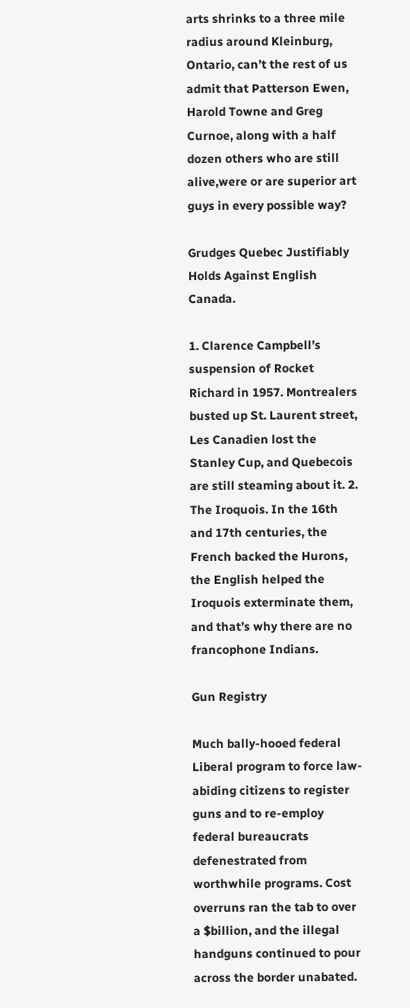arts shrinks to a three mile radius around Kleinburg, Ontario, can’t the rest of us admit that Patterson Ewen, Harold Towne and Greg Curnoe, along with a half dozen others who are still alive,were or are superior art guys in every possible way?

Grudges Quebec Justifiably Holds Against English Canada.

1. Clarence Campbell’s suspension of Rocket Richard in 1957. Montrealers busted up St. Laurent street, Les Canadien lost the Stanley Cup, and Quebecois are still steaming about it. 2. The Iroquois. In the 16th and 17th centuries, the French backed the Hurons, the English helped the Iroquois exterminate them, and that’s why there are no francophone Indians.

Gun Registry

Much bally-hooed federal Liberal program to force law-abiding citizens to register guns and to re-employ federal bureaucrats defenestrated from worthwhile programs. Cost overruns ran the tab to over a $billion, and the illegal handguns continued to pour across the border unabated.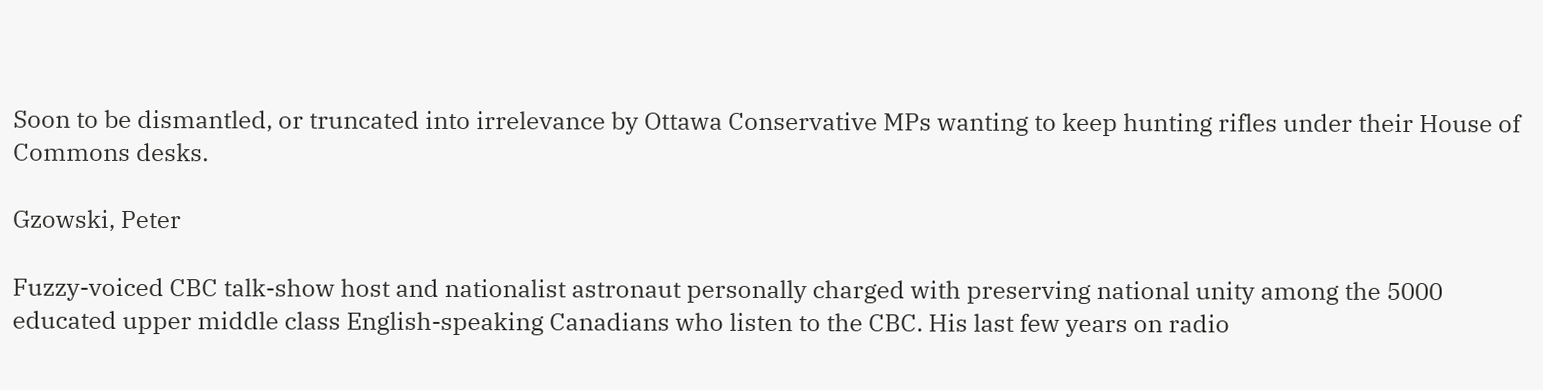Soon to be dismantled, or truncated into irrelevance by Ottawa Conservative MPs wanting to keep hunting rifles under their House of Commons desks.

Gzowski, Peter

Fuzzy-voiced CBC talk-show host and nationalist astronaut personally charged with preserving national unity among the 5000 educated upper middle class English-speaking Canadians who listen to the CBC. His last few years on radio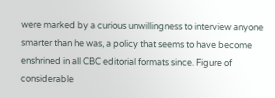were marked by a curious unwillingness to interview anyone smarter than he was, a policy that seems to have become enshrined in all CBC editorial formats since. Figure of considerable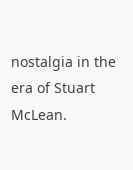nostalgia in the era of Stuart McLean.